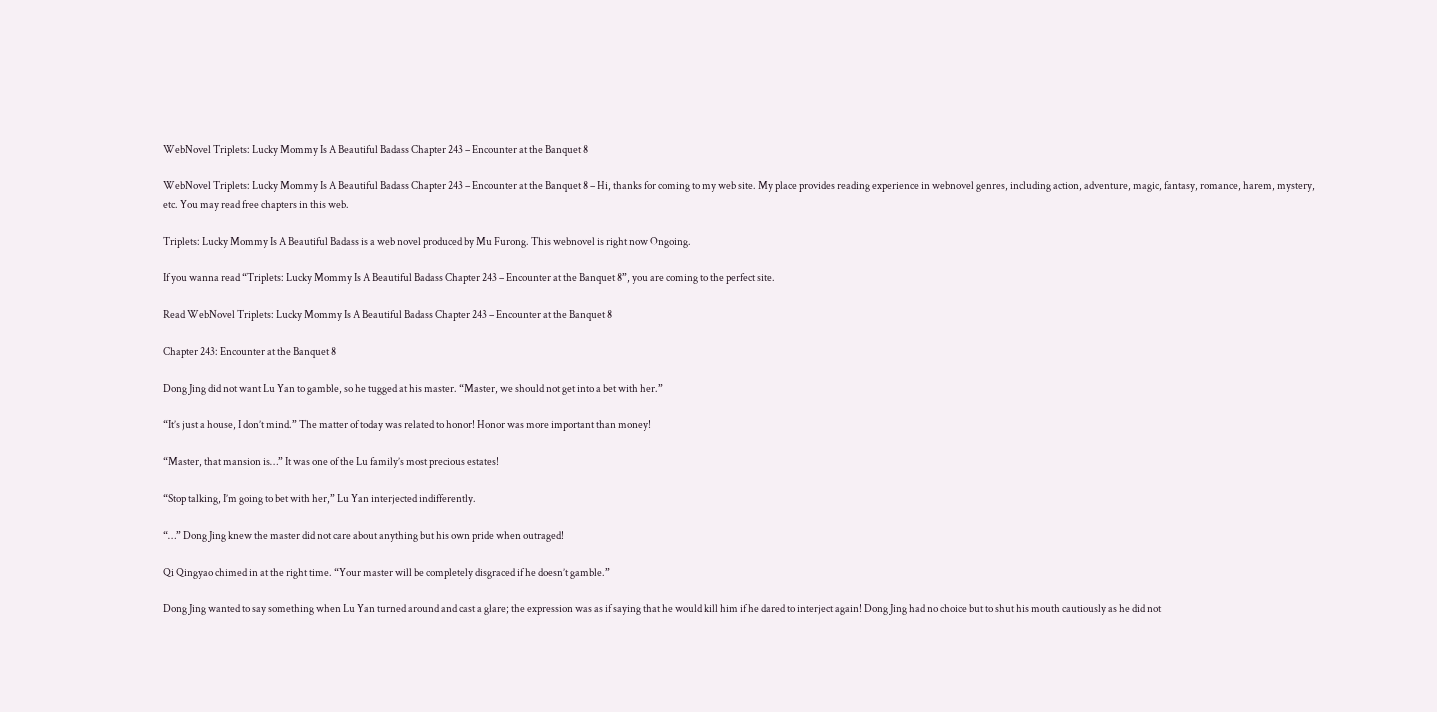WebNovel Triplets: Lucky Mommy Is A Beautiful Badass Chapter 243 – Encounter at the Banquet 8

WebNovel Triplets: Lucky Mommy Is A Beautiful Badass Chapter 243 – Encounter at the Banquet 8 – Hi, thanks for coming to my web site. My place provides reading experience in webnovel genres, including action, adventure, magic, fantasy, romance, harem, mystery, etc. You may read free chapters in this web.

Triplets: Lucky Mommy Is A Beautiful Badass is a web novel produced by Mu Furong. This webnovel is right now Ongoing.

If you wanna read “Triplets: Lucky Mommy Is A Beautiful Badass Chapter 243 – Encounter at the Banquet 8”, you are coming to the perfect site.

Read WebNovel Triplets: Lucky Mommy Is A Beautiful Badass Chapter 243 – Encounter at the Banquet 8

Chapter 243: Encounter at the Banquet 8

Dong Jing did not want Lu Yan to gamble, so he tugged at his master. “Master, we should not get into a bet with her.”

“It’s just a house, I don’t mind.” The matter of today was related to honor! Honor was more important than money!

“Master, that mansion is…” It was one of the Lu family’s most precious estates!

“Stop talking, I’m going to bet with her,” Lu Yan interjected indifferently.

“…” Dong Jing knew the master did not care about anything but his own pride when outraged!

Qi Qingyao chimed in at the right time. “Your master will be completely disgraced if he doesn’t gamble.”

Dong Jing wanted to say something when Lu Yan turned around and cast a glare; the expression was as if saying that he would kill him if he dared to interject again! Dong Jing had no choice but to shut his mouth cautiously as he did not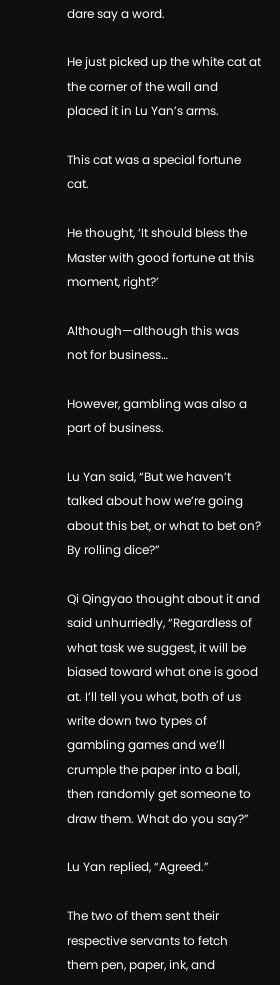dare say a word.

He just picked up the white cat at the corner of the wall and placed it in Lu Yan’s arms.

This cat was a special fortune cat.

He thought, ‘It should bless the Master with good fortune at this moment, right?’

Although—although this was not for business…

However, gambling was also a part of business.

Lu Yan said, “But we haven’t talked about how we’re going about this bet, or what to bet on? By rolling dice?”

Qi Qingyao thought about it and said unhurriedly, “Regardless of what task we suggest, it will be biased toward what one is good at. I’ll tell you what, both of us write down two types of gambling games and we’ll crumple the paper into a ball, then randomly get someone to draw them. What do you say?”

Lu Yan replied, “Agreed.”

The two of them sent their respective servants to fetch them pen, paper, ink, and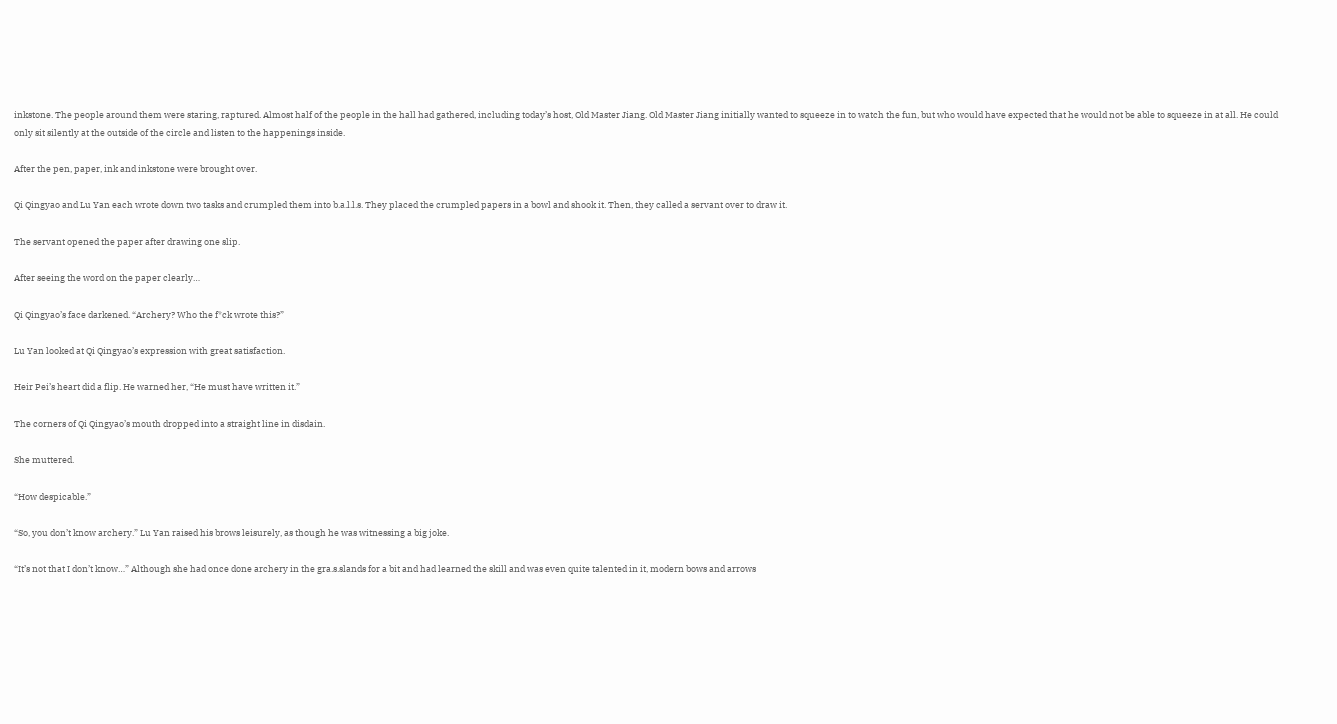inkstone. The people around them were staring, raptured. Almost half of the people in the hall had gathered, including today’s host, Old Master Jiang. Old Master Jiang initially wanted to squeeze in to watch the fun, but who would have expected that he would not be able to squeeze in at all. He could only sit silently at the outside of the circle and listen to the happenings inside.

After the pen, paper, ink and inkstone were brought over.

Qi Qingyao and Lu Yan each wrote down two tasks and crumpled them into b.a.l.l.s. They placed the crumpled papers in a bowl and shook it. Then, they called a servant over to draw it.

The servant opened the paper after drawing one slip.

After seeing the word on the paper clearly…

Qi Qingyao’s face darkened. “Archery? Who the f*ck wrote this?”

Lu Yan looked at Qi Qingyao’s expression with great satisfaction.

Heir Pei’s heart did a flip. He warned her, “He must have written it.”

The corners of Qi Qingyao’s mouth dropped into a straight line in disdain.

She muttered.

“How despicable.”

“So, you don’t know archery.” Lu Yan raised his brows leisurely, as though he was witnessing a big joke.

“It’s not that I don’t know…” Although she had once done archery in the gra.s.slands for a bit and had learned the skill and was even quite talented in it, modern bows and arrows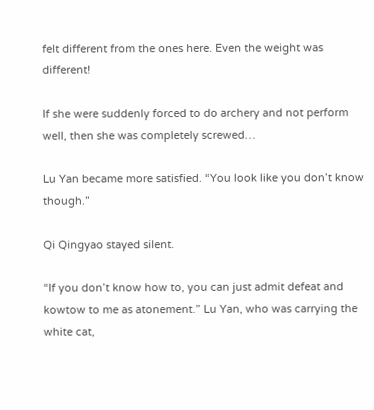felt different from the ones here. Even the weight was different!

If she were suddenly forced to do archery and not perform well, then she was completely screwed…

Lu Yan became more satisfied. “You look like you don’t know though.”

Qi Qingyao stayed silent.

“If you don’t know how to, you can just admit defeat and kowtow to me as atonement.” Lu Yan, who was carrying the white cat,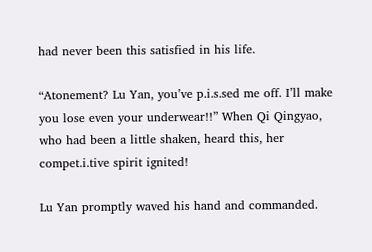had never been this satisfied in his life.

“Atonement? Lu Yan, you’ve p.i.s.sed me off. I’ll make you lose even your underwear!!” When Qi Qingyao, who had been a little shaken, heard this, her compet.i.tive spirit ignited!

Lu Yan promptly waved his hand and commanded.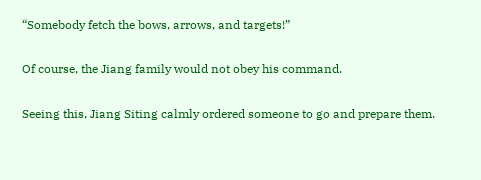“Somebody fetch the bows, arrows, and targets!”

Of course, the Jiang family would not obey his command.

Seeing this, Jiang Siting calmly ordered someone to go and prepare them.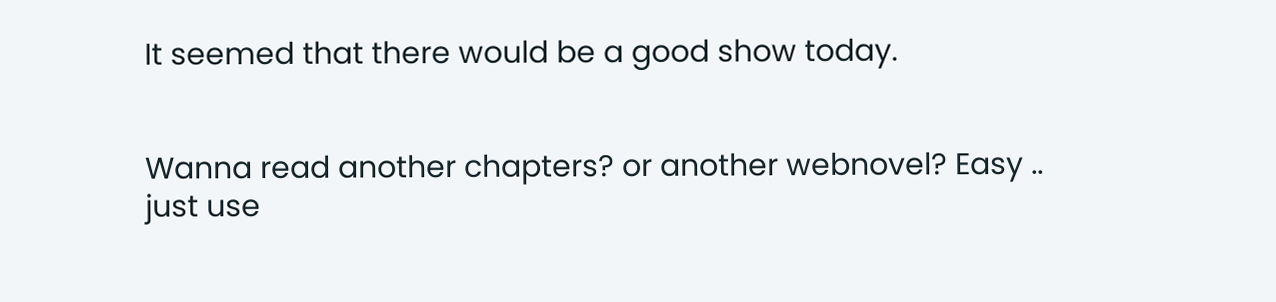It seemed that there would be a good show today.


Wanna read another chapters? or another webnovel? Easy .. just use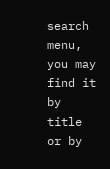search menu, you may find it by title or by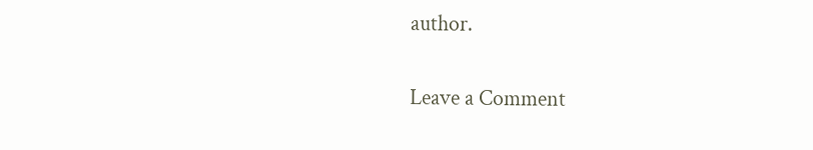author.

Leave a Comment